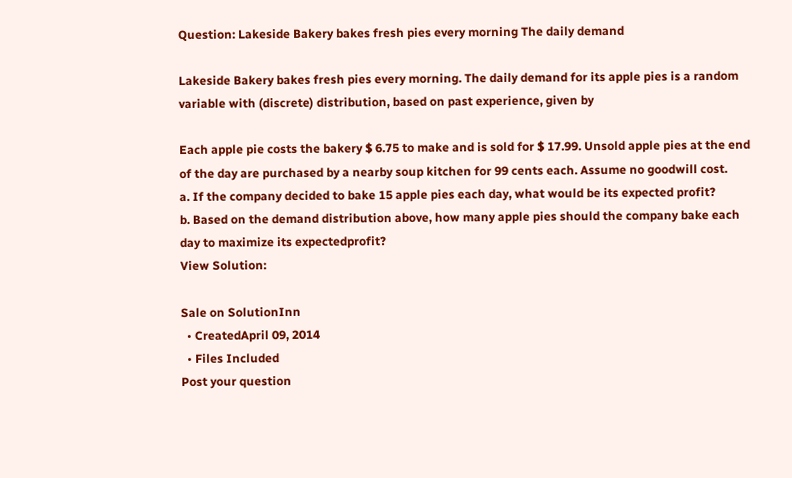Question: Lakeside Bakery bakes fresh pies every morning The daily demand

Lakeside Bakery bakes fresh pies every morning. The daily demand for its apple pies is a random variable with (discrete) distribution, based on past experience, given by

Each apple pie costs the bakery $ 6.75 to make and is sold for $ 17.99. Unsold apple pies at the end of the day are purchased by a nearby soup kitchen for 99 cents each. Assume no goodwill cost.
a. If the company decided to bake 15 apple pies each day, what would be its expected profit?
b. Based on the demand distribution above, how many apple pies should the company bake each day to maximize its expectedprofit?
View Solution:

Sale on SolutionInn
  • CreatedApril 09, 2014
  • Files Included
Post your question